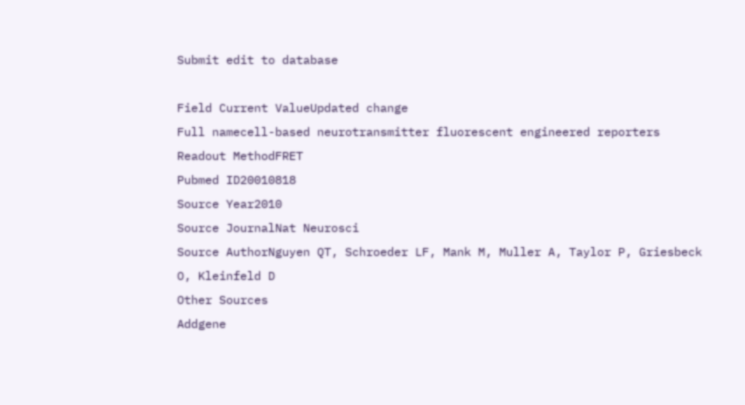Submit edit to database

Field Current ValueUpdated change
Full namecell-based neurotransmitter fluorescent engineered reporters
Readout MethodFRET
Pubmed ID20010818
Source Year2010
Source JournalNat Neurosci
Source AuthorNguyen QT, Schroeder LF, Mank M, Muller A, Taylor P, Griesbeck O, Kleinfeld D
Other Sources
Addgene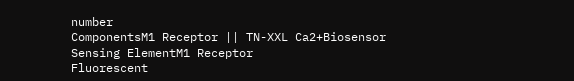number
ComponentsM1 Receptor || TN-XXL Ca2+Biosensor
Sensing ElementM1 Receptor
Fluorescent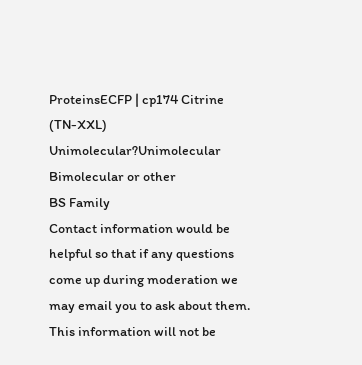ProteinsECFP | cp174 Citrine (TN-XXL)
Unimolecular?Unimolecular Bimolecular or other
BS Family
Contact information would be helpful so that if any questions come up during moderation we may email you to ask about them.
This information will not be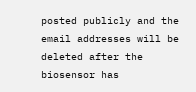posted publicly and the email addresses will be deleted after the biosensor has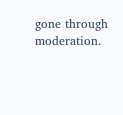gone through moderation.